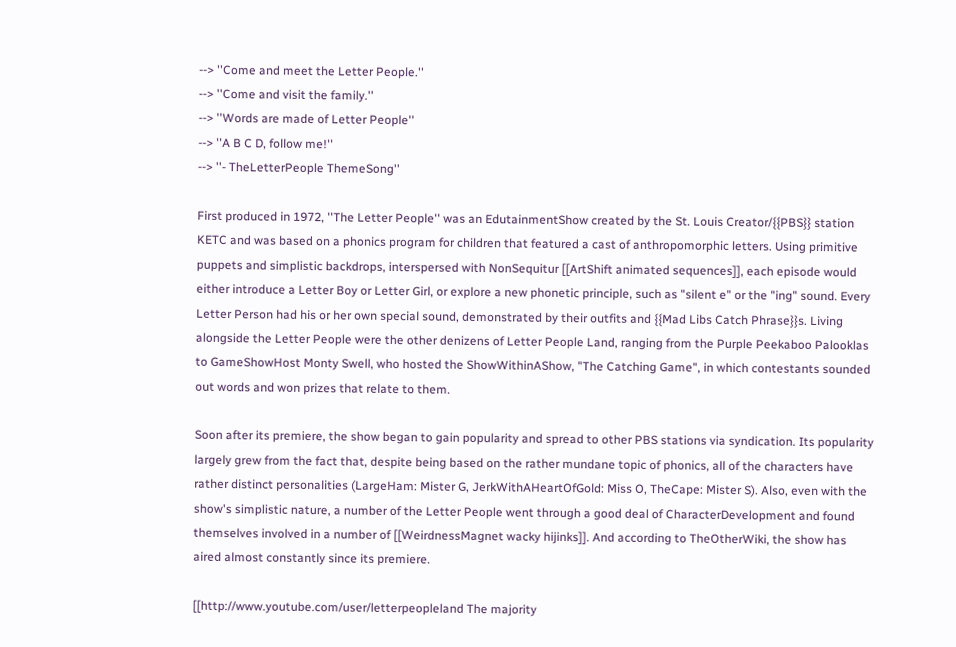--> ''Come and meet the Letter People.''
--> ''Come and visit the family.''
--> ''Words are made of Letter People''
--> ''A B C D, follow me!''
--> ''- TheLetterPeople ThemeSong''

First produced in 1972, ''The Letter People'' was an EdutainmentShow created by the St. Louis Creator/{{PBS}} station KETC and was based on a phonics program for children that featured a cast of anthropomorphic letters. Using primitive puppets and simplistic backdrops, interspersed with NonSequitur [[ArtShift animated sequences]], each episode would either introduce a Letter Boy or Letter Girl, or explore a new phonetic principle, such as "silent e" or the "ing" sound. Every Letter Person had his or her own special sound, demonstrated by their outfits and {{Mad Libs Catch Phrase}}s. Living alongside the Letter People were the other denizens of Letter People Land, ranging from the Purple Peekaboo Palooklas to GameShowHost Monty Swell, who hosted the ShowWithinAShow, "The Catching Game", in which contestants sounded out words and won prizes that relate to them.

Soon after its premiere, the show began to gain popularity and spread to other PBS stations via syndication. Its popularity largely grew from the fact that, despite being based on the rather mundane topic of phonics, all of the characters have rather distinct personalities (LargeHam: Mister G, JerkWithAHeartOfGold: Miss O, TheCape: Mister S). Also, even with the show's simplistic nature, a number of the Letter People went through a good deal of CharacterDevelopment and found themselves involved in a number of [[WeirdnessMagnet wacky hijinks]]. And according to TheOtherWiki, the show has aired almost constantly since its premiere.

[[http://www.youtube.com/user/letterpeopleland The majority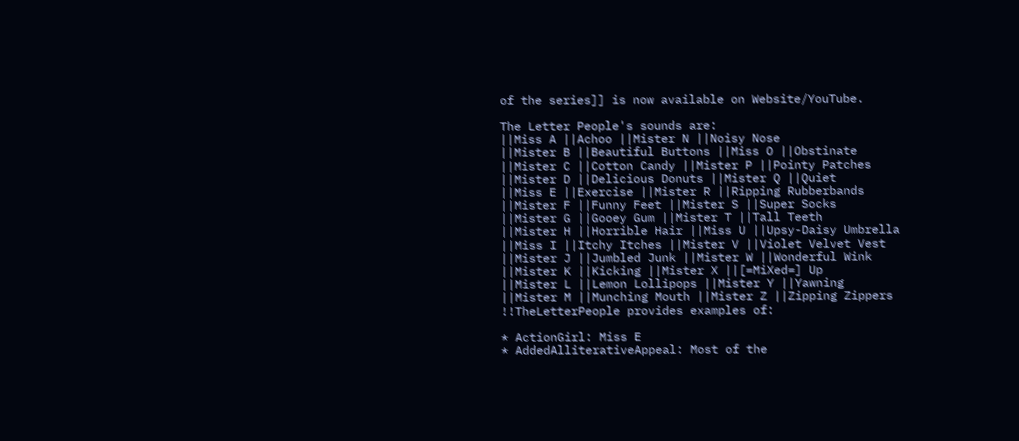of the series]] is now available on Website/YouTube.

The Letter People's sounds are:
||Miss A ||Achoo ||Mister N ||Noisy Nose
||Mister B ||Beautiful Buttons ||Miss O ||Obstinate
||Mister C ||Cotton Candy ||Mister P ||Pointy Patches
||Mister D ||Delicious Donuts ||Mister Q ||Quiet
||Miss E ||Exercise ||Mister R ||Ripping Rubberbands
||Mister F ||Funny Feet ||Mister S ||Super Socks
||Mister G ||Gooey Gum ||Mister T ||Tall Teeth
||Mister H ||Horrible Hair ||Miss U ||Upsy-Daisy Umbrella
||Miss I ||Itchy Itches ||Mister V ||Violet Velvet Vest
||Mister J ||Jumbled Junk ||Mister W ||Wonderful Wink
||Mister K ||Kicking ||Mister X ||[=MiXed=] Up
||Mister L ||Lemon Lollipops ||Mister Y ||Yawning
||Mister M ||Munching Mouth ||Mister Z ||Zipping Zippers
!!TheLetterPeople provides examples of:

* ActionGirl: Miss E
* AddedAlliterativeAppeal: Most of the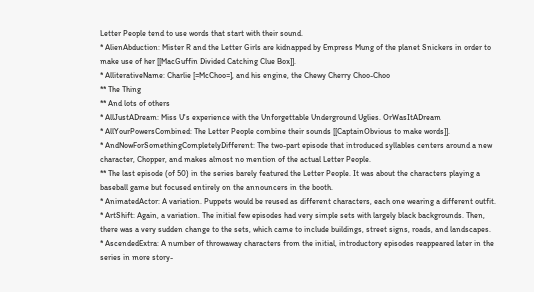Letter People tend to use words that start with their sound.
* AlienAbduction: Mister R and the Letter Girls are kidnapped by Empress Mung of the planet Snickers in order to make use of her [[MacGuffin Divided Catching Clue Box]].
* AlliterativeName: Charlie [=McChoo=], and his engine, the Chewy Cherry Choo-Choo
** The Thing
** And lots of others
* AllJustADream: Miss U's experience with the Unforgettable Underground Uglies. OrWasItADream
* AllYourPowersCombined: The Letter People combine their sounds [[CaptainObvious to make words]].
* AndNowForSomethingCompletelyDifferent: The two-part episode that introduced syllables centers around a new character, Chopper, and makes almost no mention of the actual Letter People.
** The last episode (of 50) in the series barely featured the Letter People. It was about the characters playing a baseball game but focused entirely on the announcers in the booth.
* AnimatedActor: A variation. Puppets would be reused as different characters, each one wearing a different outfit.
* ArtShift: Again, a variation. The initial few episodes had very simple sets with largely black backgrounds. Then, there was a very sudden change to the sets, which came to include buildings, street signs, roads, and landscapes.
* AscendedExtra: A number of throwaway characters from the initial, introductory episodes reappeared later in the series in more story-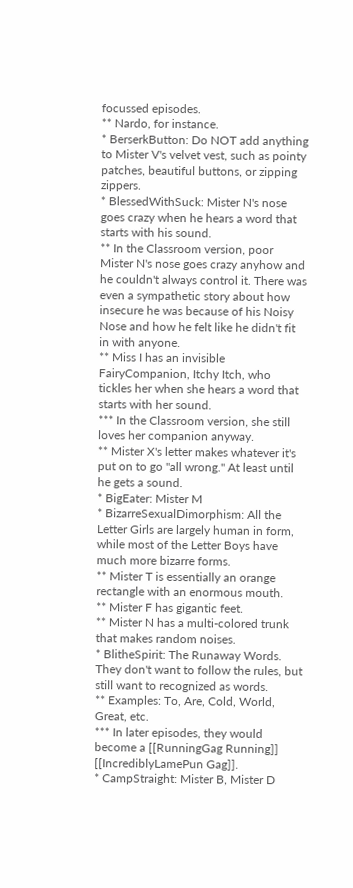focussed episodes.
** Nardo, for instance.
* BerserkButton: Do NOT add anything to Mister V's velvet vest, such as pointy patches, beautiful buttons, or zipping zippers.
* BlessedWithSuck: Mister N's nose goes crazy when he hears a word that starts with his sound.
** In the Classroom version, poor Mister N's nose goes crazy anyhow and he couldn't always control it. There was even a sympathetic story about how insecure he was because of his Noisy Nose and how he felt like he didn't fit in with anyone.
** Miss I has an invisible FairyCompanion, Itchy Itch, who tickles her when she hears a word that starts with her sound.
*** In the Classroom version, she still loves her companion anyway.
** Mister X's letter makes whatever it's put on to go "all wrong." At least until he gets a sound.
* BigEater: Mister M
* BizarreSexualDimorphism: All the Letter Girls are largely human in form, while most of the Letter Boys have much more bizarre forms.
** Mister T is essentially an orange rectangle with an enormous mouth.
** Mister F has gigantic feet.
** Mister N has a multi-colored trunk that makes random noises.
* BlitheSpirit: The Runaway Words. They don't want to follow the rules, but still want to recognized as words.
** Examples: To, Are, Cold, World, Great, etc.
*** In later episodes, they would become a [[RunningGag Running]] [[IncrediblyLamePun Gag]].
* CampStraight: Mister B, Mister D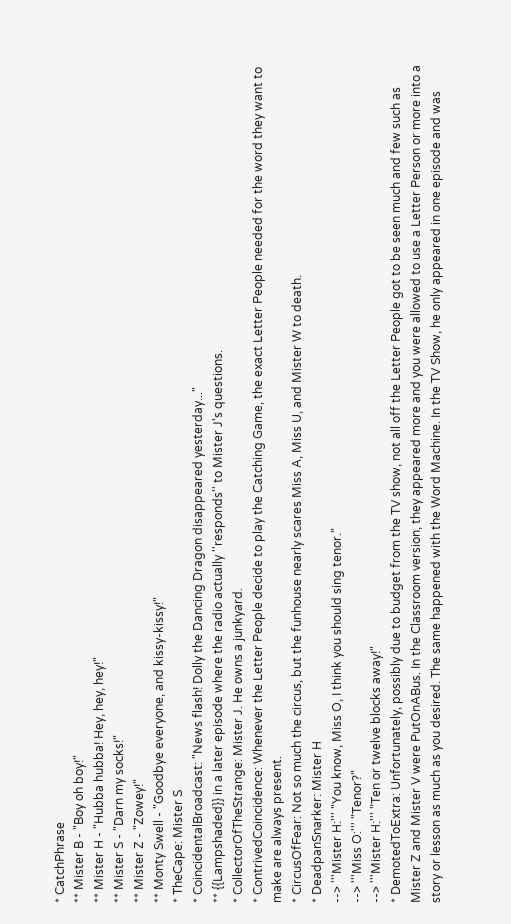* CatchPhrase
** Mister B - "Boy oh boy!"
** Mister H - "Hubba hubba! Hey, hey, hey!"
** Mister S - "Darn my socks!"
** Mister Z - "Zowey!"
** Monty Swell - "Goodbye everyone, and kissy-kissy!"
* TheCape: Mister S
* CoincidentalBroadcast: "News flash! Dolly the Dancing Dragon disappeared yesterday..."
** {{Lampshaded}} in a later episode where the radio actually ''responds'' to Mister J's questions.
* CollectorOfTheStrange: Mister J. He owns a junkyard.
* ContrivedCoincidence: Whenever the Letter People decide to play the Catching Game, the exact Letter People needed for the word they want to make are always present.
* CircusOfFear: Not so much the circus, but the funhouse nearly scares Miss A, Miss U, and Mister W to death.
* DeadpanSnarker: Mister H
--> '''Mister H:''' "You know, Miss O, I think you should sing tenor."
--> '''Miss O:''' "Tenor?"
--> '''Mister H:''' "Ten or twelve blocks away!"
* DemotedToExtra: Unfortunately, possibly due to budget from the TV show, not all off the Letter People got to be seen much and few such as Mister Z and Mister V were PutOnABus. In the Classroom version, they appeared more and you were allowed to use a Letter Person or more into a story or lesson as much as you desired. The same happened with the Word Machine. In the TV Show, he only appeared in one episode and was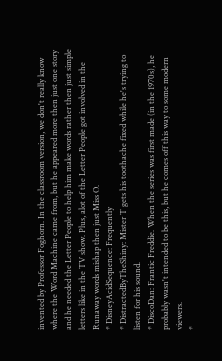invented by Professor Foghorn. In the classroom version, we don't really know where the Word Machine came from, but he appeared more then just one story and he needed the Letter People to help him make words rather then just simple letters like in the TV show. Plus, alot of the Letter People got involved in the Runaway words mishap then just Miss O.
* DisneyAcidSequence: Frequently
* DistractedByTheShiny: Mister T gets his toothache fixed while he's trying to listen for his sound.
* DiscoDan: Frantic Freddie. When the series was first made (in the 1970s), he probably wasn't intended to be this, but he comes off this way to some modern viewers.
*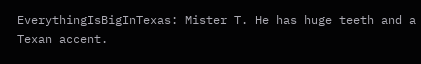EverythingIsBigInTexas: Mister T. He has huge teeth and a Texan accent.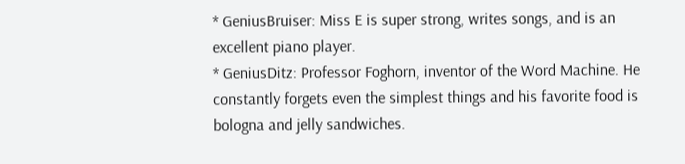* GeniusBruiser: Miss E is super strong, writes songs, and is an excellent piano player.
* GeniusDitz: Professor Foghorn, inventor of the Word Machine. He constantly forgets even the simplest things and his favorite food is bologna and jelly sandwiches.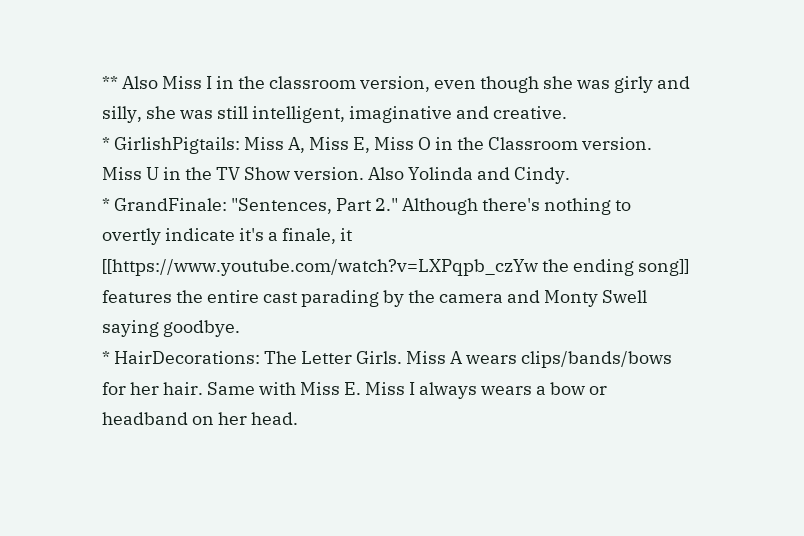** Also Miss I in the classroom version, even though she was girly and silly, she was still intelligent, imaginative and creative.
* GirlishPigtails: Miss A, Miss E, Miss O in the Classroom version. Miss U in the TV Show version. Also Yolinda and Cindy.
* GrandFinale: "Sentences, Part 2." Although there's nothing to overtly indicate it's a finale, it [[https://www.youtube.com/watch?v=LXPqpb_czYw the ending song]] features the entire cast parading by the camera and Monty Swell saying goodbye.
* HairDecorations: The Letter Girls. Miss A wears clips/bands/bows for her hair. Same with Miss E. Miss I always wears a bow or headband on her head.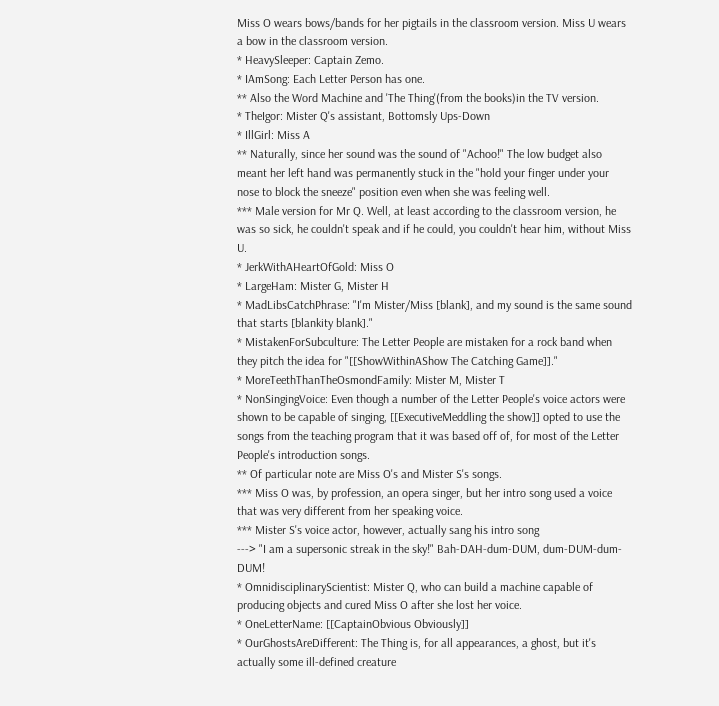Miss O wears bows/bands for her pigtails in the classroom version. Miss U wears a bow in the classroom version.
* HeavySleeper: Captain Zemo.
* IAmSong: Each Letter Person has one.
** Also the Word Machine and 'The Thing'(from the books)in the TV version.
* TheIgor: Mister Q's assistant, Bottomsly Ups-Down
* IllGirl: Miss A
** Naturally, since her sound was the sound of "Achoo!" The low budget also meant her left hand was permanently stuck in the "hold your finger under your nose to block the sneeze" position even when she was feeling well.
*** Male version for Mr Q. Well, at least according to the classroom version, he was so sick, he couldn't speak and if he could, you couldn't hear him, without Miss U.
* JerkWithAHeartOfGold: Miss O
* LargeHam: Mister G, Mister H
* MadLibsCatchPhrase: "I'm Mister/Miss [blank], and my sound is the same sound that starts [blankity blank]."
* MistakenForSubculture: The Letter People are mistaken for a rock band when they pitch the idea for "[[ShowWithinAShow The Catching Game]]."
* MoreTeethThanTheOsmondFamily: Mister M, Mister T
* NonSingingVoice: Even though a number of the Letter People's voice actors were shown to be capable of singing, [[ExecutiveMeddling the show]] opted to use the songs from the teaching program that it was based off of, for most of the Letter People's introduction songs.
** Of particular note are Miss O's and Mister S's songs.
*** Miss O was, by profession, an opera singer, but her intro song used a voice that was very different from her speaking voice.
*** Mister S's voice actor, however, actually sang his intro song
---> "I am a supersonic streak in the sky!" Bah-DAH-dum-DUM, dum-DUM-dum-DUM!
* OmnidisciplinaryScientist: Mister Q, who can build a machine capable of producing objects and cured Miss O after she lost her voice.
* OneLetterName: [[CaptainObvious Obviously]]
* OurGhostsAreDifferent: The Thing is, for all appearances, a ghost, but it's actually some ill-defined creature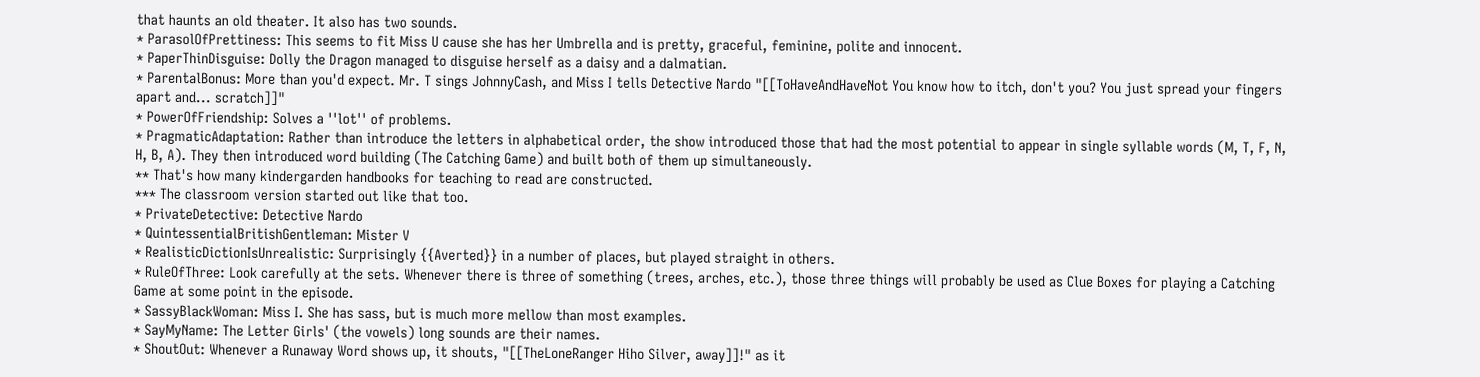that haunts an old theater. It also has two sounds.
* ParasolOfPrettiness: This seems to fit Miss U cause she has her Umbrella and is pretty, graceful, feminine, polite and innocent.
* PaperThinDisguise: Dolly the Dragon managed to disguise herself as a daisy and a dalmatian.
* ParentalBonus: More than you'd expect. Mr. T sings JohnnyCash, and Miss I tells Detective Nardo "[[ToHaveAndHaveNot You know how to itch, don't you? You just spread your fingers apart and... scratch]]"
* PowerOfFriendship: Solves a ''lot'' of problems.
* PragmaticAdaptation: Rather than introduce the letters in alphabetical order, the show introduced those that had the most potential to appear in single syllable words (M, T, F, N, H, B, A). They then introduced word building (The Catching Game) and built both of them up simultaneously.
** That's how many kindergarden handbooks for teaching to read are constructed.
*** The classroom version started out like that too.
* PrivateDetective: Detective Nardo
* QuintessentialBritishGentleman: Mister V
* RealisticDictionIsUnrealistic: Surprisingly {{Averted}} in a number of places, but played straight in others.
* RuleOfThree: Look carefully at the sets. Whenever there is three of something (trees, arches, etc.), those three things will probably be used as Clue Boxes for playing a Catching Game at some point in the episode.
* SassyBlackWoman: Miss I. She has sass, but is much more mellow than most examples.
* SayMyName: The Letter Girls' (the vowels) long sounds are their names.
* ShoutOut: Whenever a Runaway Word shows up, it shouts, "[[TheLoneRanger Hiho Silver, away]]!" as it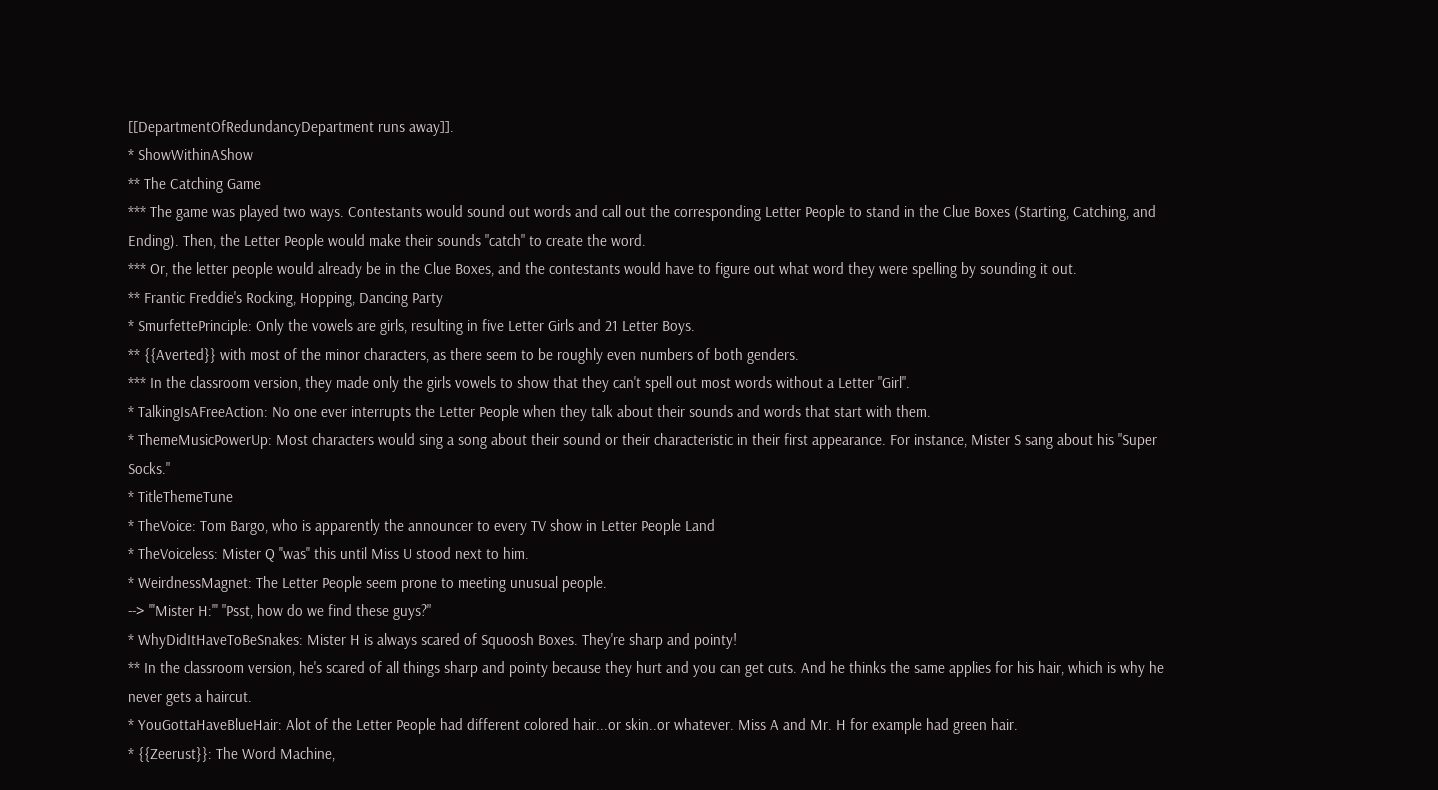[[DepartmentOfRedundancyDepartment runs away]].
* ShowWithinAShow
** The Catching Game
*** The game was played two ways. Contestants would sound out words and call out the corresponding Letter People to stand in the Clue Boxes (Starting, Catching, and Ending). Then, the Letter People would make their sounds "catch" to create the word.
*** Or, the letter people would already be in the Clue Boxes, and the contestants would have to figure out what word they were spelling by sounding it out.
** Frantic Freddie's Rocking, Hopping, Dancing Party
* SmurfettePrinciple: Only the vowels are girls, resulting in five Letter Girls and 21 Letter Boys.
** {{Averted}} with most of the minor characters, as there seem to be roughly even numbers of both genders.
*** In the classroom version, they made only the girls vowels to show that they can't spell out most words without a Letter "Girl".
* TalkingIsAFreeAction: No one ever interrupts the Letter People when they talk about their sounds and words that start with them.
* ThemeMusicPowerUp: Most characters would sing a song about their sound or their characteristic in their first appearance. For instance, Mister S sang about his "Super Socks."
* TitleThemeTune
* TheVoice: Tom Bargo, who is apparently the announcer to every TV show in Letter People Land
* TheVoiceless: Mister Q ''was'' this until Miss U stood next to him.
* WeirdnessMagnet: The Letter People seem prone to meeting unusual people.
--> '''Mister H:''' "Psst, how do we find these guys?"
* WhyDidItHaveToBeSnakes: Mister H is always scared of Squoosh Boxes. They're sharp and pointy!
** In the classroom version, he's scared of all things sharp and pointy because they hurt and you can get cuts. And he thinks the same applies for his hair, which is why he never gets a haircut.
* YouGottaHaveBlueHair: Alot of the Letter People had different colored hair...or skin..or whatever. Miss A and Mr. H for example had green hair.
* {{Zeerust}}: The Word Machine,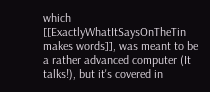which [[ExactlyWhatItSaysOnTheTin makes words]], was meant to be a rather advanced computer (It talks!), but it's covered in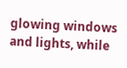glowing windows and lights, while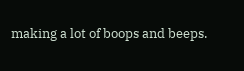making a lot of boops and beeps.